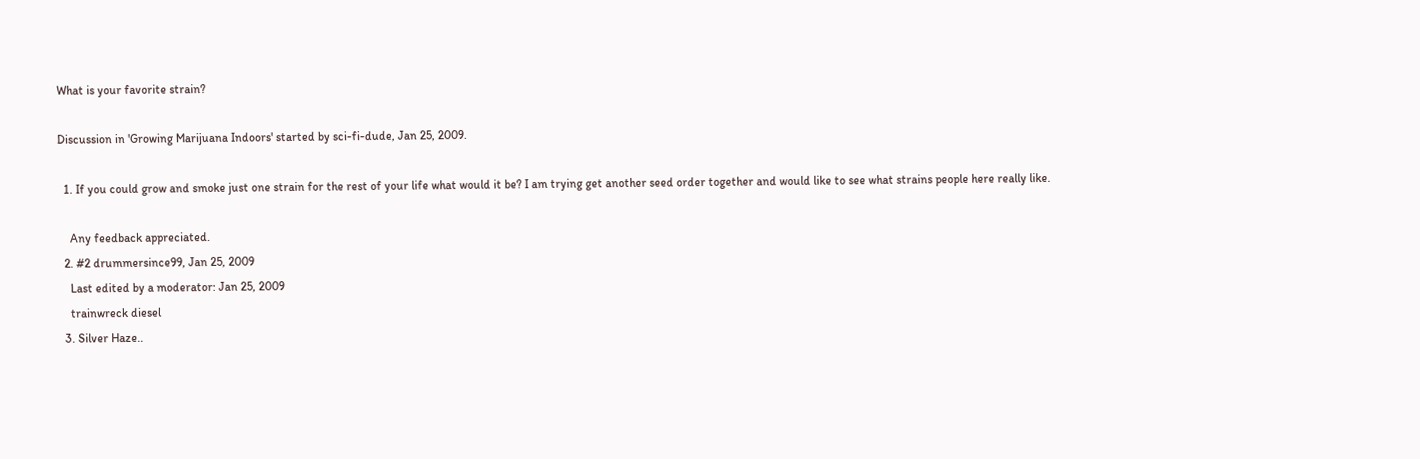What is your favorite strain?

Discussion in 'Growing Marijuana Indoors' started by sci-fi-dude, Jan 25, 2009.

  1. If you could grow and smoke just one strain for the rest of your life what would it be? I am trying get another seed order together and would like to see what strains people here really like.

    Any feedback appreciated.
  2. #2 drummersince99, Jan 25, 2009
    Last edited by a moderator: Jan 25, 2009
    trainwreck diesel
  3. Silver Haze..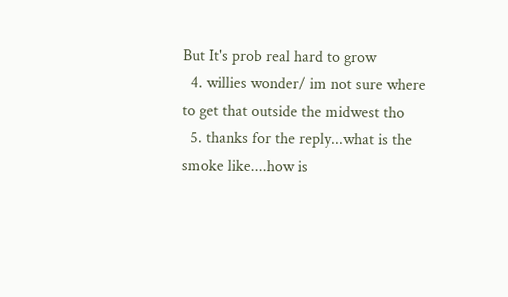But It's prob real hard to grow
  4. willies wonder/ im not sure where to get that outside the midwest tho
  5. thanks for the reply...what is the smoke like....how is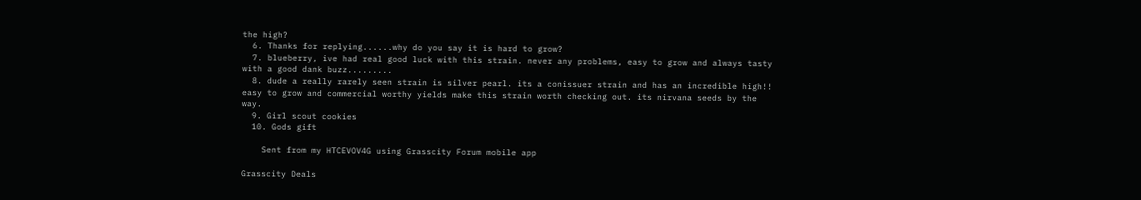the high?
  6. Thanks for replying......why do you say it is hard to grow?
  7. blueberry, ive had real good luck with this strain. never any problems, easy to grow and always tasty with a good dank buzz.........
  8. dude a really rarely seen strain is silver pearl. its a conissuer strain and has an incredible high!! easy to grow and commercial worthy yields make this strain worth checking out. its nirvana seeds by the way.
  9. Girl scout cookies
  10. Gods gift

    Sent from my HTCEVOV4G using Grasscity Forum mobile app

Grasscity Deals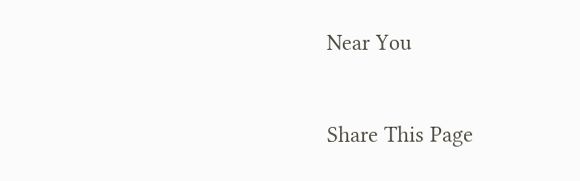Near You


Share This Page